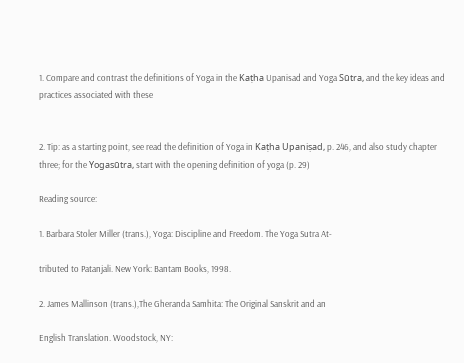1. Compare and contrast the definitions of Yoga in the Kaṭha Upanisad and Yoga Sūtra, and the key ideas and practices associated with these


2. Tip: as a starting point, see read the definition of Yoga in Kaṭha Upaniṣad, p. 246, and also study chapter three; for the Yogasūtra, start with the opening definition of yoga (p. 29)

Reading source:

1. Barbara Stoler Miller (trans.), Yoga: Discipline and Freedom. The Yoga Sutra At-

tributed to Patanjali. New York: Bantam Books, 1998.

2. James Mallinson (trans.),The Gheranda Samhita: The Original Sanskrit and an

English Translation. Woodstock, NY: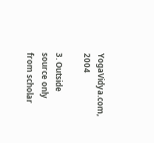YogaVidya.com, 2004

3. Outside source only from scholar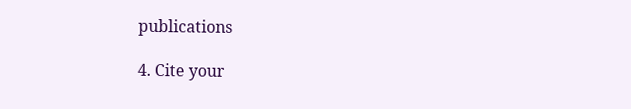publications

4. Cite your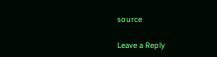source

Leave a Reply